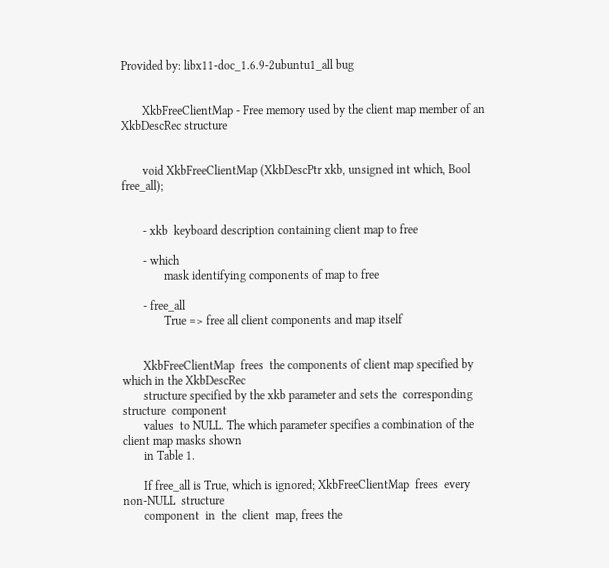Provided by: libx11-doc_1.6.9-2ubuntu1_all bug


       XkbFreeClientMap - Free memory used by the client map member of an XkbDescRec structure


       void XkbFreeClientMap (XkbDescPtr xkb, unsigned int which, Bool free_all);


       - xkb  keyboard description containing client map to free

       - which
              mask identifying components of map to free

       - free_all
              True => free all client components and map itself


       XkbFreeClientMap  frees  the components of client map specified by which in the XkbDescRec
       structure specified by the xkb parameter and sets the  corresponding  structure  component
       values  to NULL. The which parameter specifies a combination of the client map masks shown
       in Table 1.

       If free_all is True, which is ignored; XkbFreeClientMap  frees  every  non-NULL  structure
       component  in  the  client  map, frees the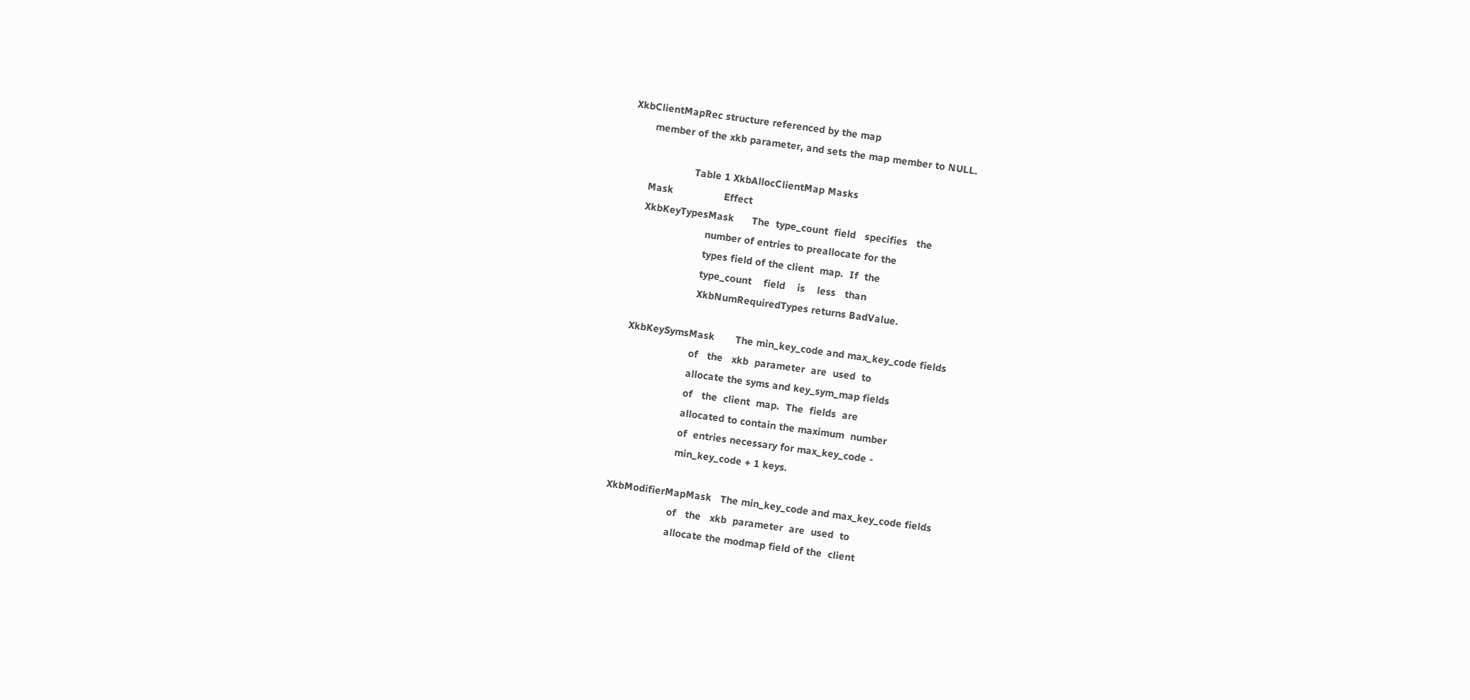XkbClientMapRec structure referenced by the map
       member of the xkb parameter, and sets the map member to NULL.

                      Table 1 XkbAllocClientMap Masks
       Mask                 Effect
       XkbKeyTypesMask      The  type_count  field   specifies   the
                            number of entries to preallocate for the
                            types field of the client  map.  If  the
                            type_count    field    is    less   than
                            XkbNumRequiredTypes returns BadValue.

       XkbKeySymsMask       The min_key_code and max_key_code fields
                            of   the   xkb  parameter  are  used  to
                            allocate the syms and key_sym_map fields
                            of   the  client  map.  The  fields  are
                            allocated to contain the maximum  number
                            of  entries necessary for max_key_code -
                            min_key_code + 1 keys.

       XkbModifierMapMask   The min_key_code and max_key_code fields
                            of   the   xkb  parameter  are  used  to
                            allocate the modmap field of the  client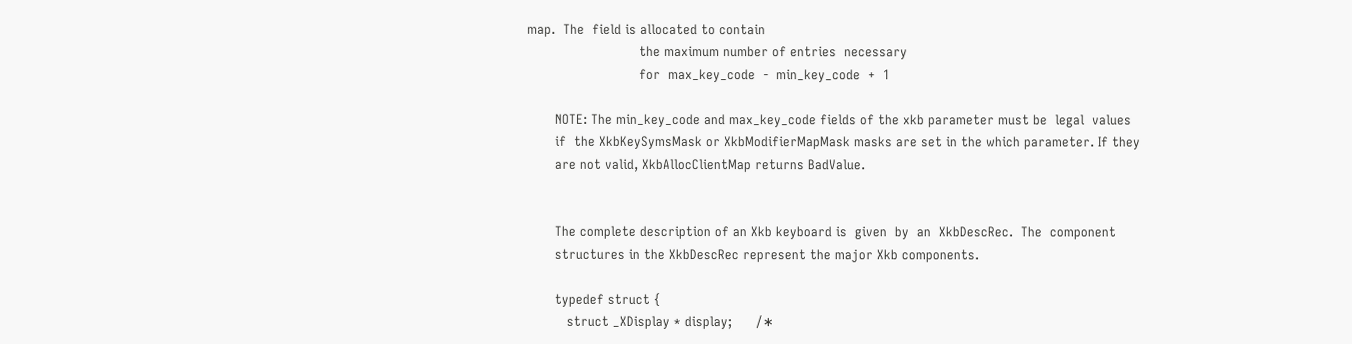map.  The  field is allocated to contain
                            the maximum number of entries  necessary
                            for  max_key_code  -  min_key_code  +  1

       NOTE: The min_key_code and max_key_code fields of the xkb parameter must be  legal  values
       if  the XkbKeySymsMask or XkbModifierMapMask masks are set in the which parameter. If they
       are not valid, XkbAllocClientMap returns BadValue.


       The complete description of an Xkb keyboard is  given  by  an  XkbDescRec.  The  component
       structures in the XkbDescRec represent the major Xkb components.

       typedef struct {
          struct _XDisplay * display;      /∗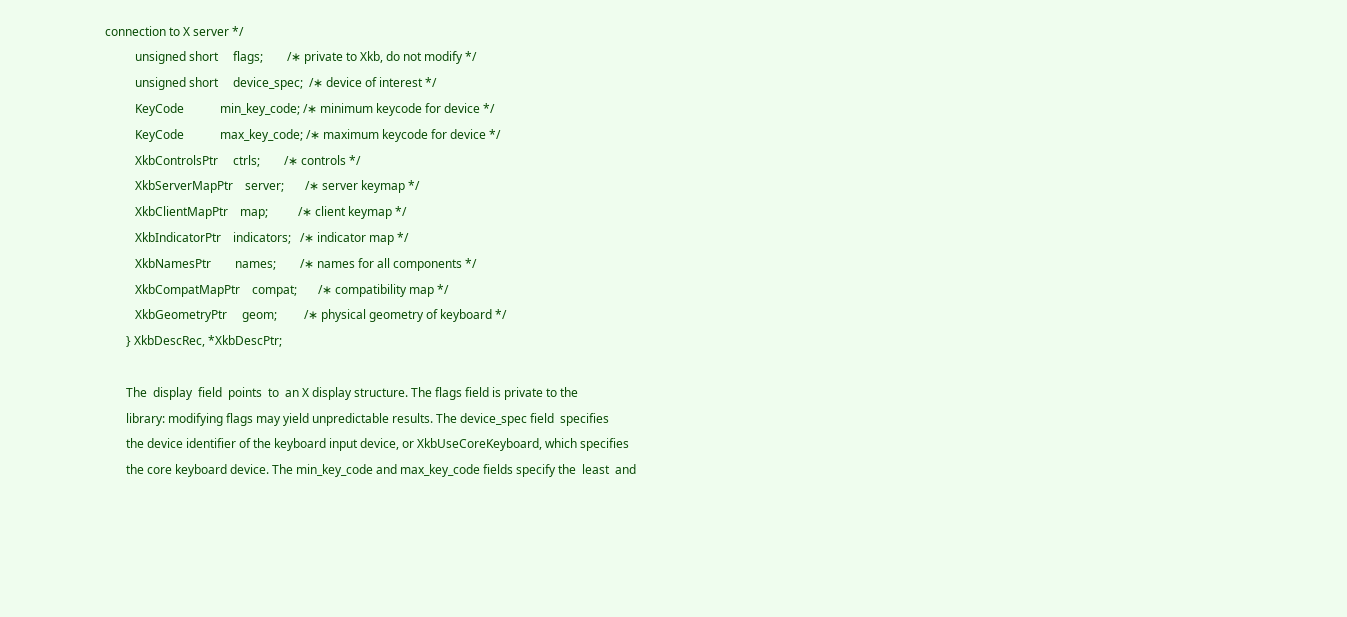connection to X server */
          unsigned short     flags;        /∗ private to Xkb, do not modify */
          unsigned short     device_spec;  /∗ device of interest */
          KeyCode            min_key_code; /∗ minimum keycode for device */
          KeyCode            max_key_code; /∗ maximum keycode for device */
          XkbControlsPtr     ctrls;        /∗ controls */
          XkbServerMapPtr    server;       /∗ server keymap */
          XkbClientMapPtr    map;          /∗ client keymap */
          XkbIndicatorPtr    indicators;   /∗ indicator map */
          XkbNamesPtr        names;        /∗ names for all components */
          XkbCompatMapPtr    compat;       /∗ compatibility map */
          XkbGeometryPtr     geom;         /∗ physical geometry of keyboard */
       } XkbDescRec, *XkbDescPtr;

       The  display  field  points  to  an X display structure. The flags field is private to the
       library: modifying flags may yield unpredictable results. The device_spec field  specifies
       the device identifier of the keyboard input device, or XkbUseCoreKeyboard, which specifies
       the core keyboard device. The min_key_code and max_key_code fields specify the  least  and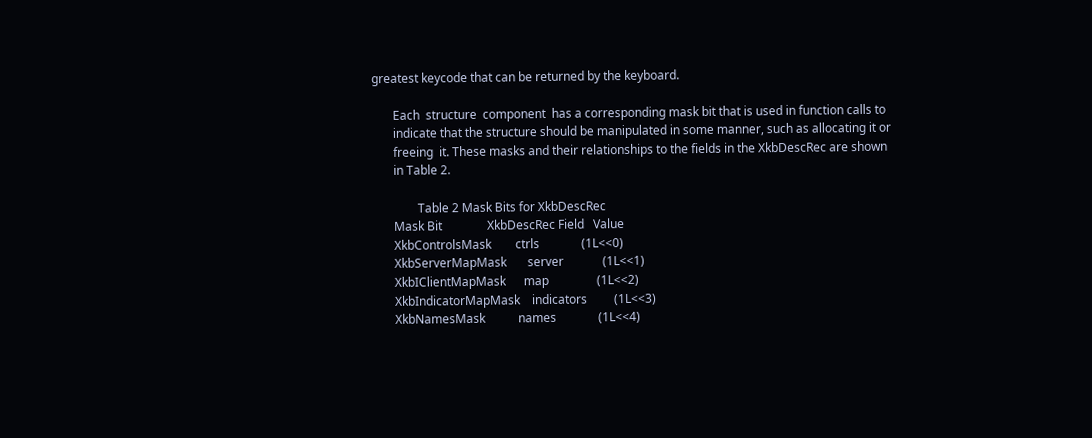greatest keycode that can be returned by the keyboard.

       Each  structure  component  has a corresponding mask bit that is used in function calls to
       indicate that the structure should be manipulated in some manner, such as allocating it or
       freeing  it. These masks and their relationships to the fields in the XkbDescRec are shown
       in Table 2.

               Table 2 Mask Bits for XkbDescRec
       Mask Bit               XkbDescRec Field   Value
       XkbControlsMask        ctrls              (1L<<0)
       XkbServerMapMask       server             (1L<<1)
       XkbIClientMapMask      map                (1L<<2)
       XkbIndicatorMapMask    indicators         (1L<<3)
       XkbNamesMask           names              (1L<<4)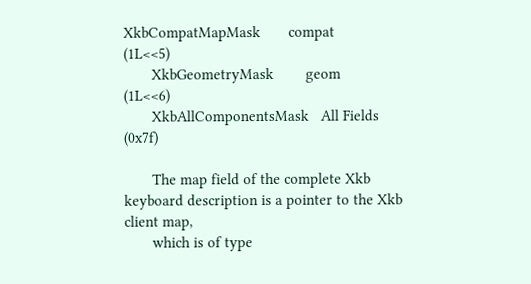XkbCompatMapMask       compat             (1L<<5)
       XkbGeometryMask        geom               (1L<<6)
       XkbAllComponentsMask   All Fields         (0x7f)

       The map field of the complete Xkb keyboard description is a pointer to the Xkb client map,
       which is of type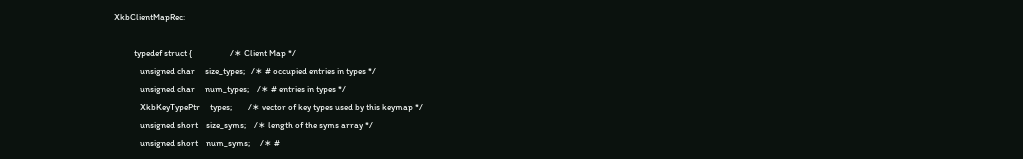XkbClientMapRec:

          typedef struct {                   /∗ Client Map */
             unsigned char     size_types;   /∗ # occupied entries in types */
             unsigned char     num_types;    /∗ # entries in types */
             XkbKeyTypePtr     types;        /∗ vector of key types used by this keymap */
             unsigned short    size_syms;    /∗ length of the syms array */
             unsigned short    num_syms;     /∗ #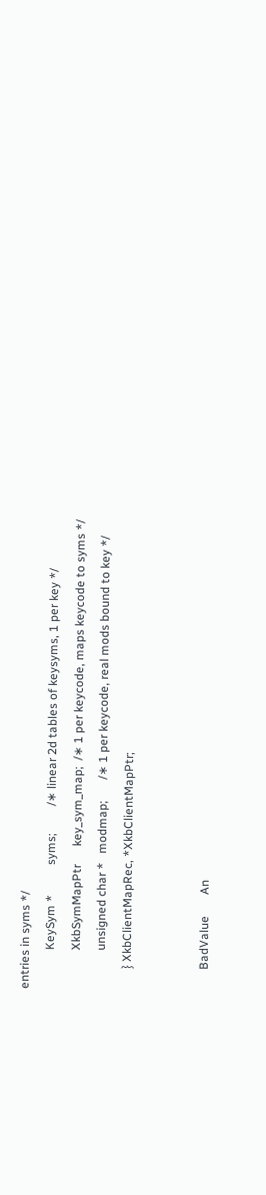entries in syms */
             KeySym *          syms;         /∗ linear 2d tables of keysyms, 1 per key */
             XkbSymMapPtr      key_sym_map;  /∗ 1 per keycode, maps keycode to syms */
             unsigned char *   modmap;       /∗ 1 per keycode, real mods bound to key */
       } XkbClientMapRec, *XkbClientMapPtr;


       BadValue       An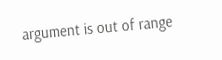argument is out of range